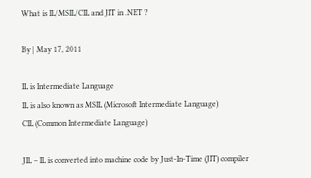What is IL/MSIL/CIL and JIT in .NET ?

By | May 17, 2011

IL is Intermediate Language
IL is also known as MSIL (Microsoft Intermediate Language)
CIL (Common Intermediate Language)

JIL – IL is converted into machine code by Just-In-Time (JIT) compiler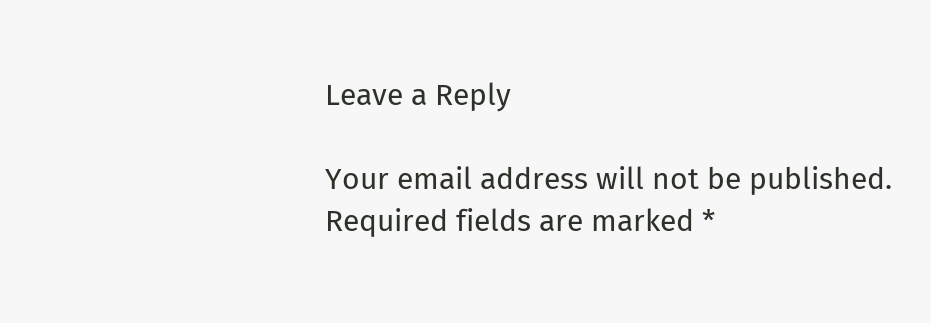Leave a Reply

Your email address will not be published. Required fields are marked *